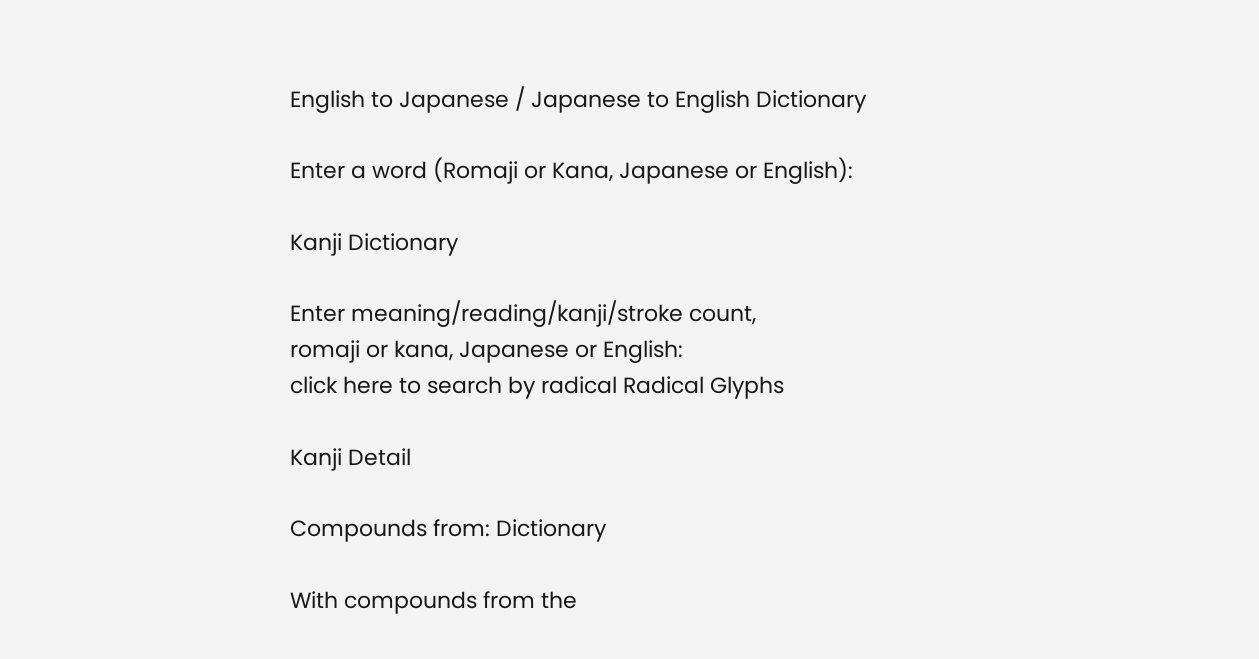English to Japanese / Japanese to English Dictionary

Enter a word (Romaji or Kana, Japanese or English):

Kanji Dictionary

Enter meaning/reading/kanji/stroke count,
romaji or kana, Japanese or English:
click here to search by radical Radical Glyphs

Kanji Detail

Compounds from: Dictionary

With compounds from the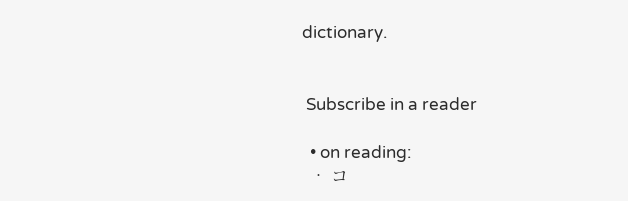dictionary.


 Subscribe in a reader

  • on reading:
  • コ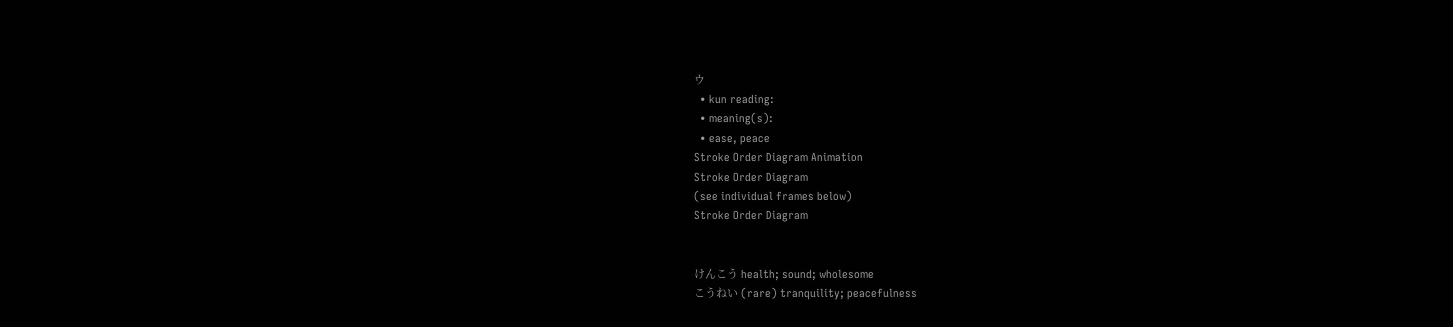ウ
  • kun reading:
  • meaning(s):
  • ease, peace
Stroke Order Diagram Animation
Stroke Order Diagram
(see individual frames below)
Stroke Order Diagram


けんこう health; sound; wholesome
こうねい (rare) tranquility; peacefulness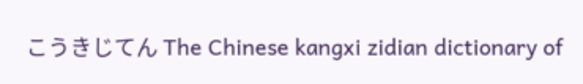こうきじてん The Chinese kangxi zidian dictionary of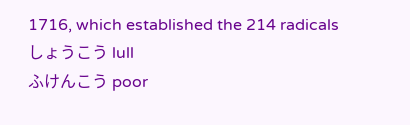1716, which established the 214 radicals
しょうこう lull
ふけんこう poor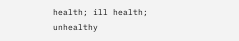health; ill health; unhealthy